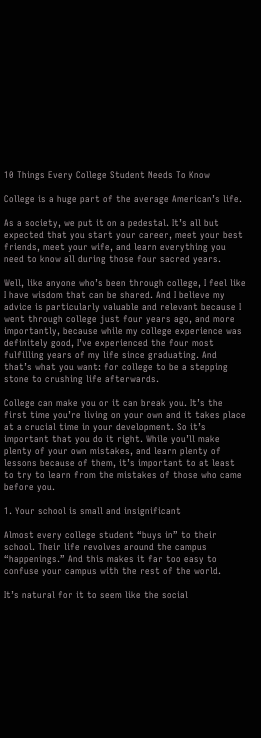10 Things Every College Student Needs To Know

College is a huge part of the average American’s life.

As a society, we put it on a pedestal. It’s all but expected that you start your career, meet your best friends, meet your wife, and learn everything you need to know all during those four sacred years.

Well, like anyone who’s been through college, I feel like I have wisdom that can be shared. And I believe my advice is particularly valuable and relevant because I went through college just four years ago, and more importantly, because while my college experience was definitely good, I’ve experienced the four most fulfilling years of my life since graduating. And that’s what you want: for college to be a stepping stone to crushing life afterwards.

College can make you or it can break you. It’s the first time you’re living on your own and it takes place at a crucial time in your development. So it’s important that you do it right. While you’ll make plenty of your own mistakes, and learn plenty of lessons because of them, it’s important to at least to try to learn from the mistakes of those who came before you.

1. Your school is small and insignificant

Almost every college student “buys in” to their school. Their life revolves around the campus “happenings.” And this makes it far too easy to confuse your campus with the rest of the world.

It’s natural for it to seem like the social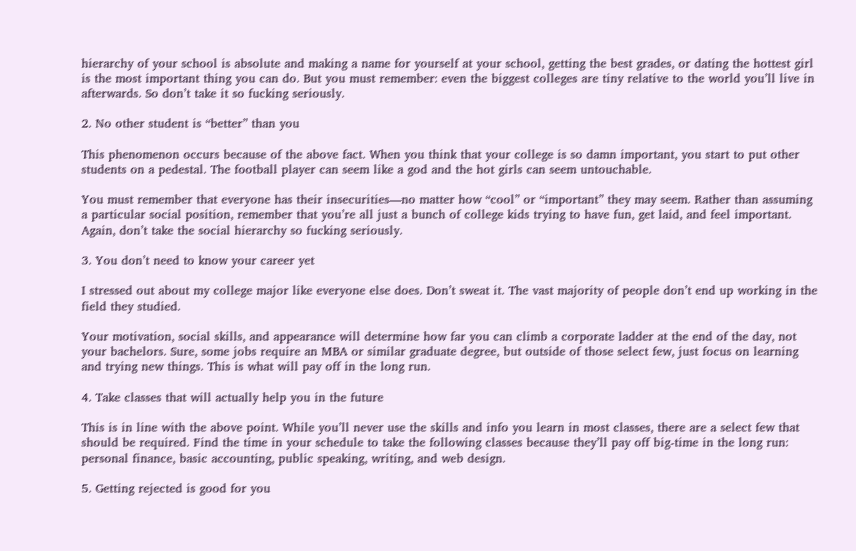hierarchy of your school is absolute and making a name for yourself at your school, getting the best grades, or dating the hottest girl is the most important thing you can do. But you must remember: even the biggest colleges are tiny relative to the world you’ll live in afterwards. So don’t take it so fucking seriously.

2. No other student is “better” than you

This phenomenon occurs because of the above fact. When you think that your college is so damn important, you start to put other students on a pedestal. The football player can seem like a god and the hot girls can seem untouchable.

You must remember that everyone has their insecurities—no matter how “cool” or “important” they may seem. Rather than assuming a particular social position, remember that you’re all just a bunch of college kids trying to have fun, get laid, and feel important. Again, don’t take the social hierarchy so fucking seriously.

3. You don’t need to know your career yet

I stressed out about my college major like everyone else does. Don’t sweat it. The vast majority of people don’t end up working in the field they studied.

Your motivation, social skills, and appearance will determine how far you can climb a corporate ladder at the end of the day, not your bachelors. Sure, some jobs require an MBA or similar graduate degree, but outside of those select few, just focus on learning and trying new things. This is what will pay off in the long run.

4. Take classes that will actually help you in the future

This is in line with the above point. While you’ll never use the skills and info you learn in most classes, there are a select few that should be required. Find the time in your schedule to take the following classes because they’ll pay off big-time in the long run: personal finance, basic accounting, public speaking, writing, and web design.

5. Getting rejected is good for you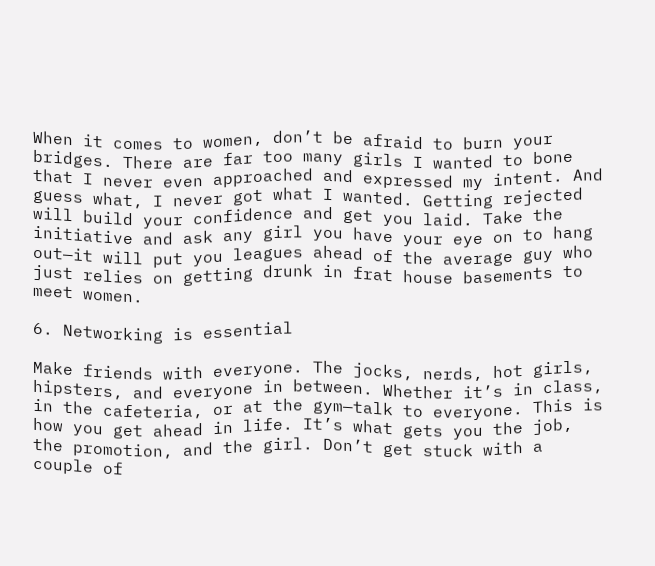When it comes to women, don’t be afraid to burn your bridges. There are far too many girls I wanted to bone that I never even approached and expressed my intent. And guess what, I never got what I wanted. Getting rejected will build your confidence and get you laid. Take the initiative and ask any girl you have your eye on to hang out—it will put you leagues ahead of the average guy who just relies on getting drunk in frat house basements to meet women.

6. Networking is essential

Make friends with everyone. The jocks, nerds, hot girls, hipsters, and everyone in between. Whether it’s in class, in the cafeteria, or at the gym—talk to everyone. This is how you get ahead in life. It’s what gets you the job, the promotion, and the girl. Don’t get stuck with a couple of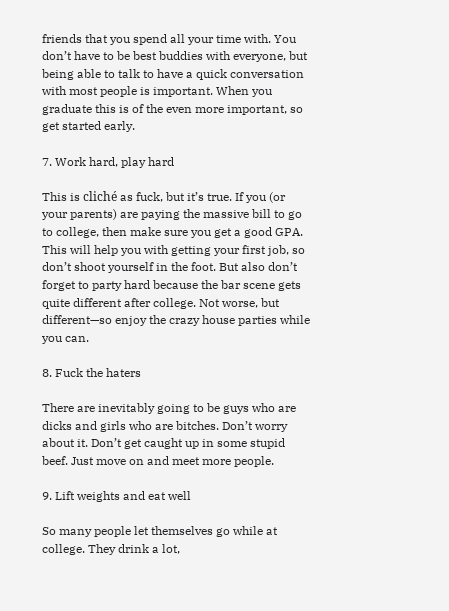friends that you spend all your time with. You don’t have to be best buddies with everyone, but being able to talk to have a quick conversation with most people is important. When you graduate this is of the even more important, so get started early.

7. Work hard, play hard

This is cliché as fuck, but it’s true. If you (or your parents) are paying the massive bill to go to college, then make sure you get a good GPA. This will help you with getting your first job, so don’t shoot yourself in the foot. But also don’t forget to party hard because the bar scene gets quite different after college. Not worse, but different—so enjoy the crazy house parties while you can.

8. Fuck the haters

There are inevitably going to be guys who are dicks and girls who are bitches. Don’t worry about it. Don’t get caught up in some stupid beef. Just move on and meet more people.

9. Lift weights and eat well

So many people let themselves go while at college. They drink a lot,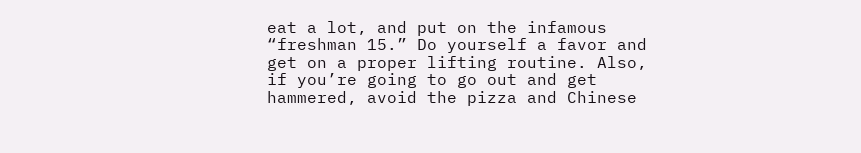eat a lot, and put on the infamous “freshman 15.” Do yourself a favor and get on a proper lifting routine. Also, if you’re going to go out and get hammered, avoid the pizza and Chinese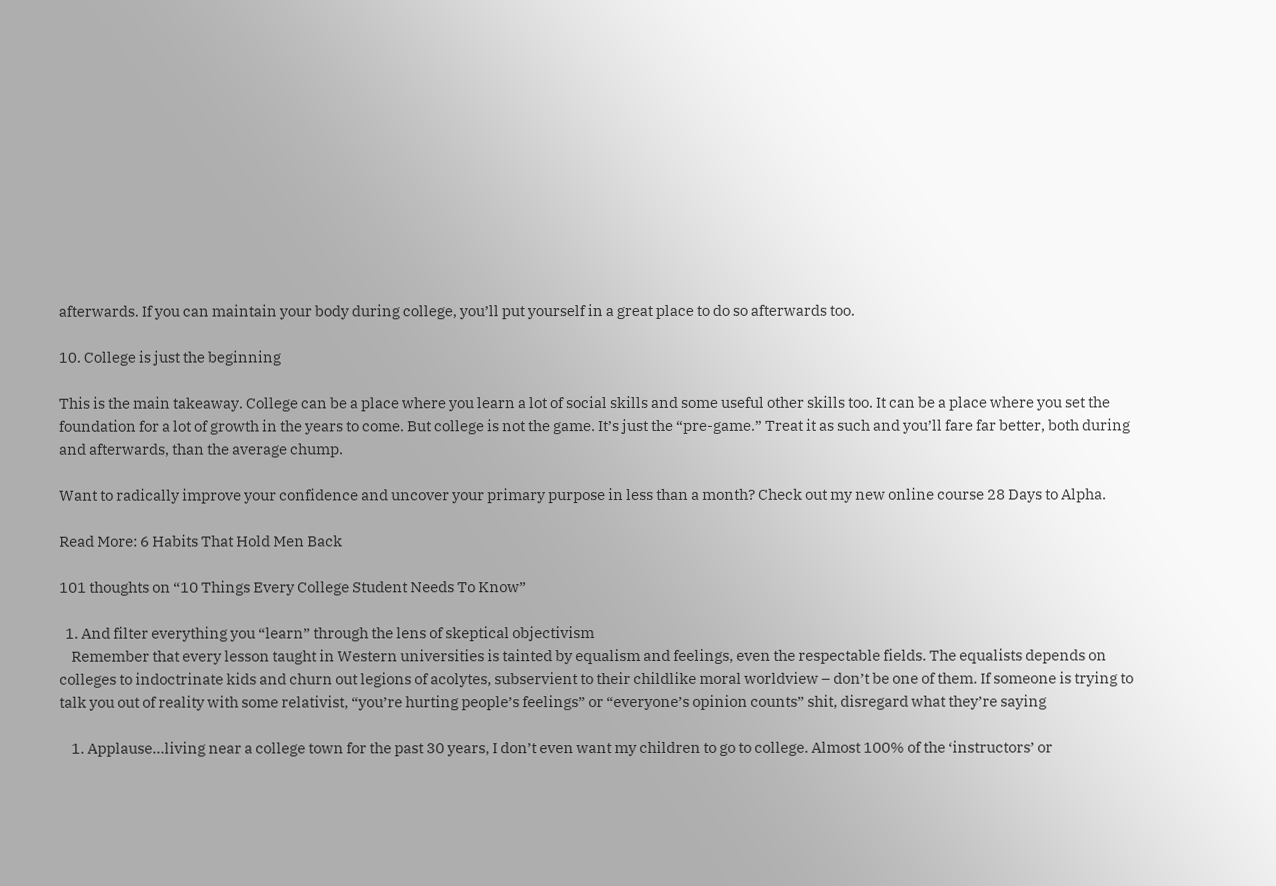afterwards. If you can maintain your body during college, you’ll put yourself in a great place to do so afterwards too.

10. College is just the beginning

This is the main takeaway. College can be a place where you learn a lot of social skills and some useful other skills too. It can be a place where you set the foundation for a lot of growth in the years to come. But college is not the game. It’s just the “pre-game.” Treat it as such and you’ll fare far better, both during and afterwards, than the average chump.

Want to radically improve your confidence and uncover your primary purpose in less than a month? Check out my new online course 28 Days to Alpha.

Read More: 6 Habits That Hold Men Back

101 thoughts on “10 Things Every College Student Needs To Know”

  1. And filter everything you “learn” through the lens of skeptical objectivism
    Remember that every lesson taught in Western universities is tainted by equalism and feelings, even the respectable fields. The equalists depends on colleges to indoctrinate kids and churn out legions of acolytes, subservient to their childlike moral worldview – don’t be one of them. If someone is trying to talk you out of reality with some relativist, “you’re hurting people’s feelings” or “everyone’s opinion counts” shit, disregard what they’re saying

    1. Applause…living near a college town for the past 30 years, I don’t even want my children to go to college. Almost 100% of the ‘instructors’ or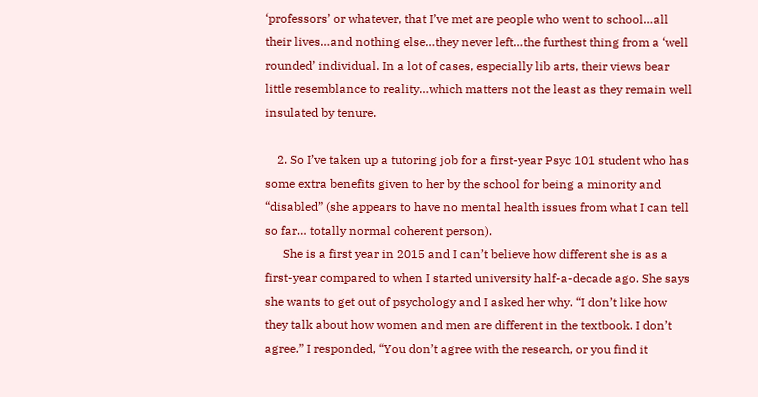‘professors’ or whatever, that I’ve met are people who went to school…all their lives…and nothing else…they never left…the furthest thing from a ‘well rounded’ individual. In a lot of cases, especially lib arts, their views bear little resemblance to reality…which matters not the least as they remain well insulated by tenure.

    2. So I’ve taken up a tutoring job for a first-year Psyc 101 student who has some extra benefits given to her by the school for being a minority and “disabled” (she appears to have no mental health issues from what I can tell so far… totally normal coherent person).
      She is a first year in 2015 and I can’t believe how different she is as a first-year compared to when I started university half-a-decade ago. She says she wants to get out of psychology and I asked her why. “I don’t like how they talk about how women and men are different in the textbook. I don’t agree.” I responded, “You don’t agree with the research, or you find it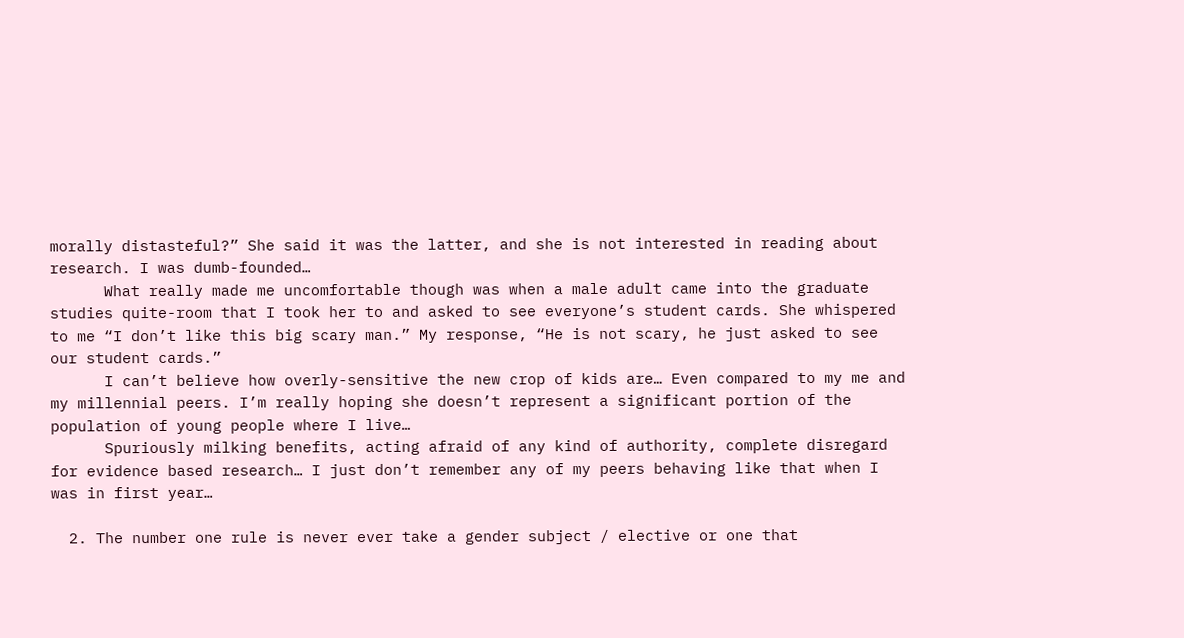morally distasteful?” She said it was the latter, and she is not interested in reading about research. I was dumb-founded…
      What really made me uncomfortable though was when a male adult came into the graduate studies quite-room that I took her to and asked to see everyone’s student cards. She whispered to me “I don’t like this big scary man.” My response, “He is not scary, he just asked to see our student cards.”
      I can’t believe how overly-sensitive the new crop of kids are… Even compared to my me and my millennial peers. I’m really hoping she doesn’t represent a significant portion of the population of young people where I live…
      Spuriously milking benefits, acting afraid of any kind of authority, complete disregard for evidence based research… I just don’t remember any of my peers behaving like that when I was in first year…

  2. The number one rule is never ever take a gender subject / elective or one that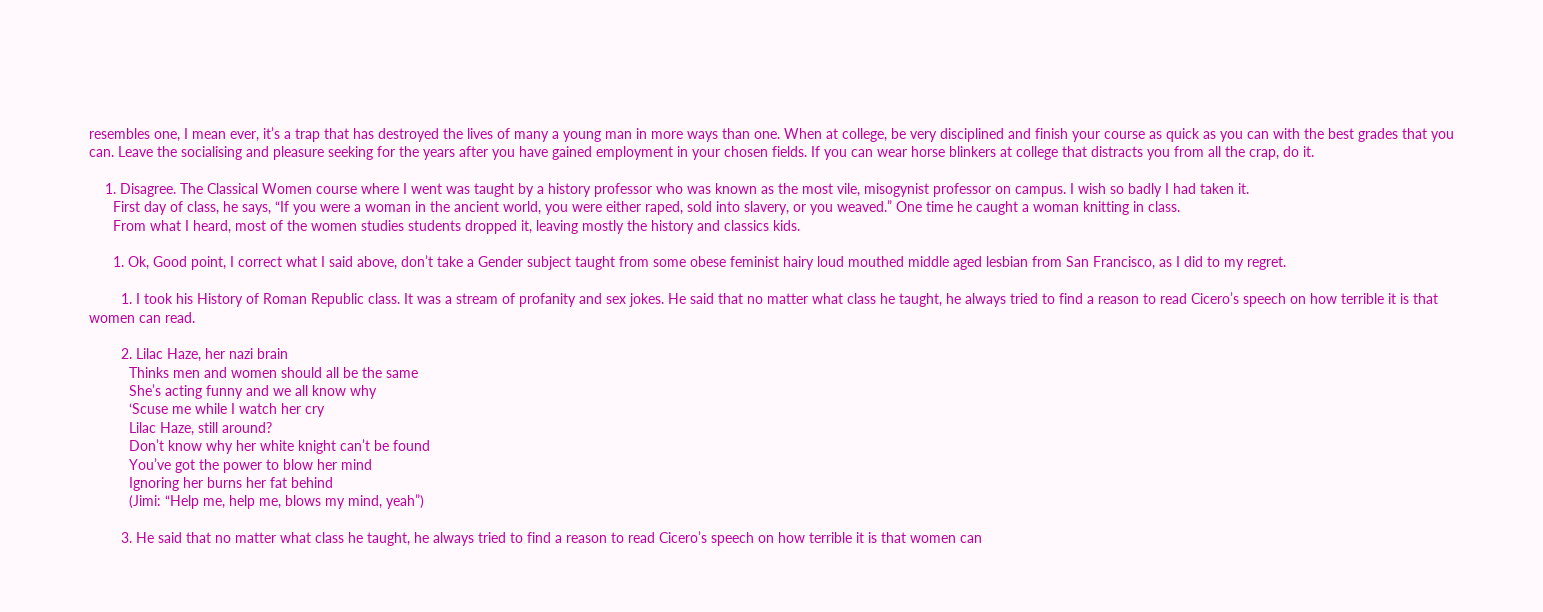resembles one, I mean ever, it’s a trap that has destroyed the lives of many a young man in more ways than one. When at college, be very disciplined and finish your course as quick as you can with the best grades that you can. Leave the socialising and pleasure seeking for the years after you have gained employment in your chosen fields. If you can wear horse blinkers at college that distracts you from all the crap, do it.

    1. Disagree. The Classical Women course where I went was taught by a history professor who was known as the most vile, misogynist professor on campus. I wish so badly I had taken it.
      First day of class, he says, “If you were a woman in the ancient world, you were either raped, sold into slavery, or you weaved.” One time he caught a woman knitting in class.
      From what I heard, most of the women studies students dropped it, leaving mostly the history and classics kids.

      1. Ok, Good point, I correct what I said above, don’t take a Gender subject taught from some obese feminist hairy loud mouthed middle aged lesbian from San Francisco, as I did to my regret.

        1. I took his History of Roman Republic class. It was a stream of profanity and sex jokes. He said that no matter what class he taught, he always tried to find a reason to read Cicero’s speech on how terrible it is that women can read.

        2. Lilac Haze, her nazi brain
          Thinks men and women should all be the same
          She’s acting funny and we all know why
          ‘Scuse me while I watch her cry
          Lilac Haze, still around?
          Don’t know why her white knight can’t be found
          You’ve got the power to blow her mind
          Ignoring her burns her fat behind
          (Jimi: “Help me, help me, blows my mind, yeah”)

        3. He said that no matter what class he taught, he always tried to find a reason to read Cicero’s speech on how terrible it is that women can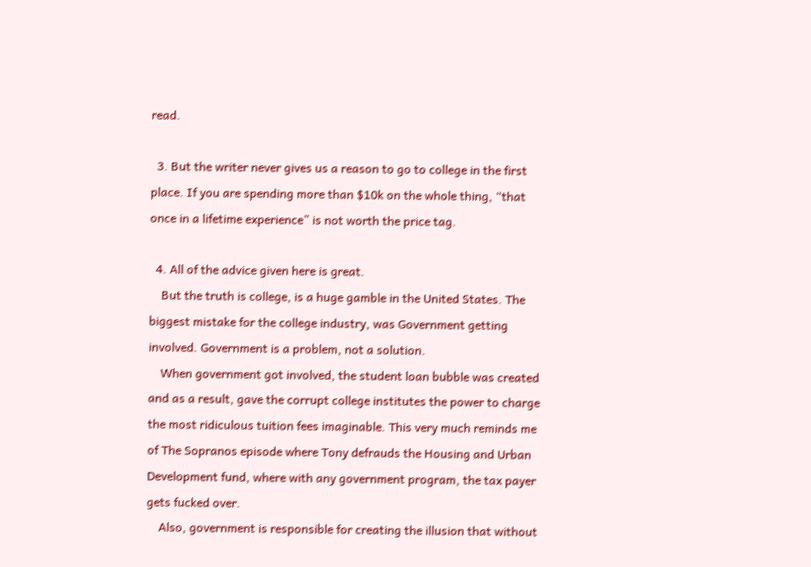read.

  3. But the writer never gives us a reason to go to college in the first place. If you are spending more than $10k on the whole thing, “that once in a lifetime experience” is not worth the price tag.

  4. All of the advice given here is great.
    But the truth is college, is a huge gamble in the United States. The biggest mistake for the college industry, was Government getting involved. Government is a problem, not a solution.
    When government got involved, the student loan bubble was created and as a result, gave the corrupt college institutes the power to charge the most ridiculous tuition fees imaginable. This very much reminds me of The Sopranos episode where Tony defrauds the Housing and Urban Development fund, where with any government program, the tax payer gets fucked over.
    Also, government is responsible for creating the illusion that without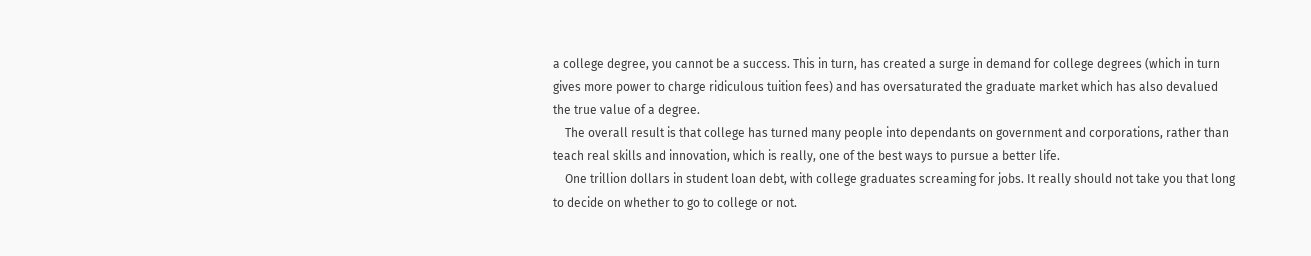a college degree, you cannot be a success. This in turn, has created a surge in demand for college degrees (which in turn gives more power to charge ridiculous tuition fees) and has oversaturated the graduate market which has also devalued the true value of a degree.
    The overall result is that college has turned many people into dependants on government and corporations, rather than teach real skills and innovation, which is really, one of the best ways to pursue a better life.
    One trillion dollars in student loan debt, with college graduates screaming for jobs. It really should not take you that long to decide on whether to go to college or not.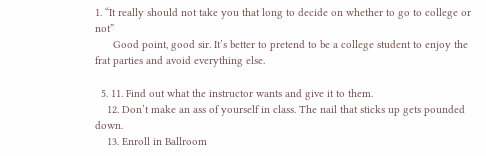1. “It really should not take you that long to decide on whether to go to college or not”
      Good point, good sir. It’s better to pretend to be a college student to enjoy the frat parties and avoid everything else.

  5. 11. Find out what the instructor wants and give it to them.
    12. Don’t make an ass of yourself in class. The nail that sticks up gets pounded down.
    13. Enroll in Ballroom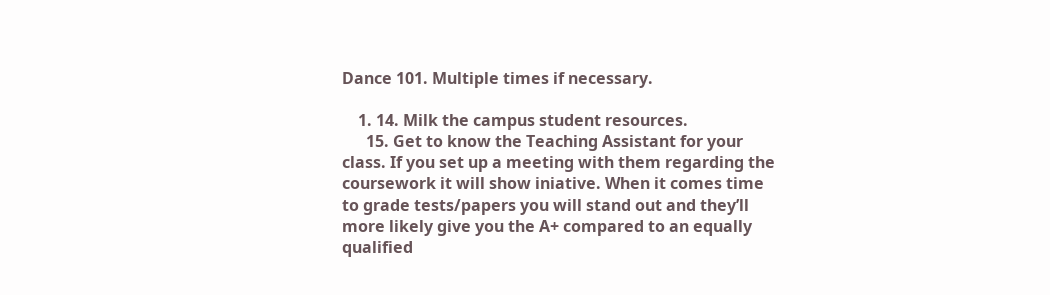Dance 101. Multiple times if necessary.

    1. 14. Milk the campus student resources.
      15. Get to know the Teaching Assistant for your class. If you set up a meeting with them regarding the coursework it will show iniative. When it comes time to grade tests/papers you will stand out and they’ll more likely give you the A+ compared to an equally qualified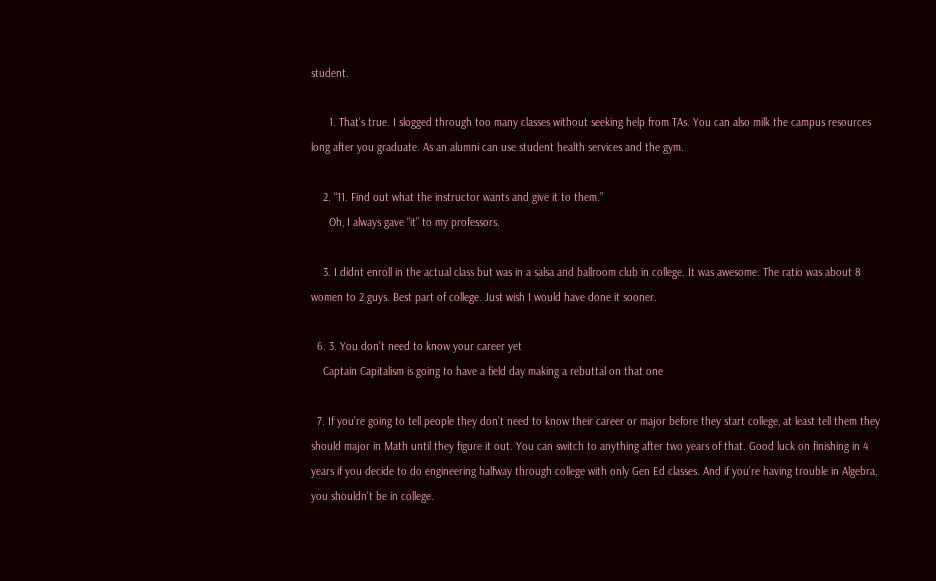student.

      1. That’s true. I slogged through too many classes without seeking help from TAs. You can also milk the campus resources long after you graduate. As an alumni can use student health services and the gym.

    2. “11. Find out what the instructor wants and give it to them.”
      Oh, I always gave “it” to my professors.

    3. I didnt enroll in the actual class but was in a salsa and ballroom club in college. It was awesome. The ratio was about 8 women to 2 guys. Best part of college. Just wish I would have done it sooner.

  6. 3. You don’t need to know your career yet
    Captain Capitalism is going to have a field day making a rebuttal on that one

  7. If you’re going to tell people they don’t need to know their career or major before they start college, at least tell them they should major in Math until they figure it out. You can switch to anything after two years of that. Good luck on finishing in 4 years if you decide to do engineering halfway through college with only Gen Ed classes. And if you’re having trouble in Algebra, you shouldn’t be in college.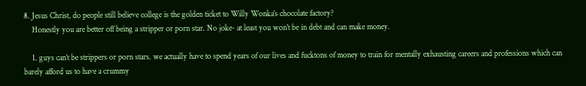8. Jesus Christ, do people still believe college is the golden ticket to Willy Wonka’s chocolate factory?
    Honestly you are better off being a stripper or porn star. No joke- at least you won’t be in debt and can make money.

    1. guys can’t be strippers or porn stars. we actually have to spend years of our lives and fucktons of money to train for mentally exhausting careers and professions which can barely afford us to have a crummy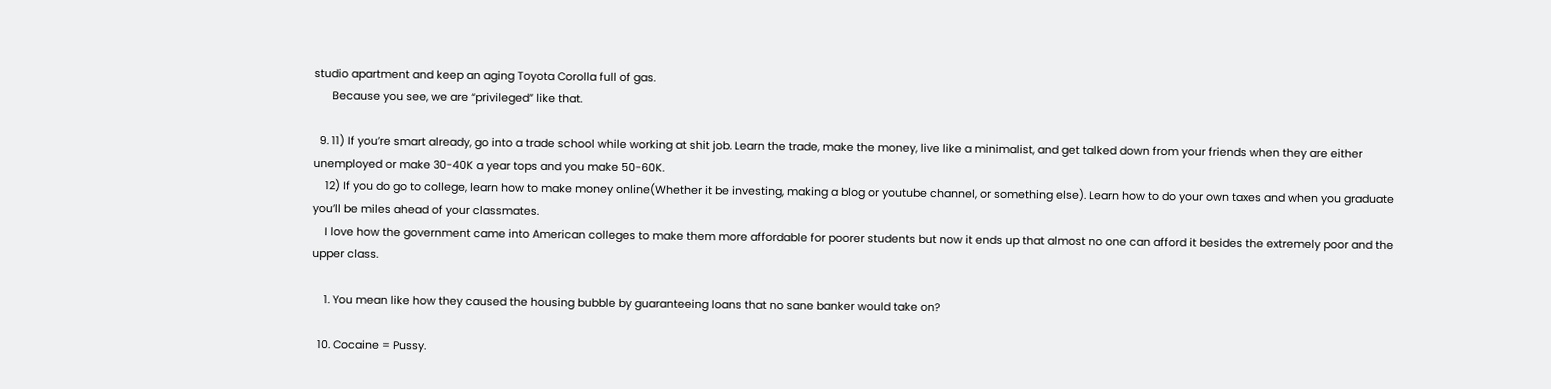studio apartment and keep an aging Toyota Corolla full of gas.
      Because you see, we are “privileged” like that.

  9. 11) If you’re smart already, go into a trade school while working at shit job. Learn the trade, make the money, live like a minimalist, and get talked down from your friends when they are either unemployed or make 30-40K a year tops and you make 50-60K.
    12) If you do go to college, learn how to make money online(Whether it be investing, making a blog or youtube channel, or something else). Learn how to do your own taxes and when you graduate you’ll be miles ahead of your classmates.
    I love how the government came into American colleges to make them more affordable for poorer students but now it ends up that almost no one can afford it besides the extremely poor and the upper class.

    1. You mean like how they caused the housing bubble by guaranteeing loans that no sane banker would take on?

  10. Cocaine = Pussy.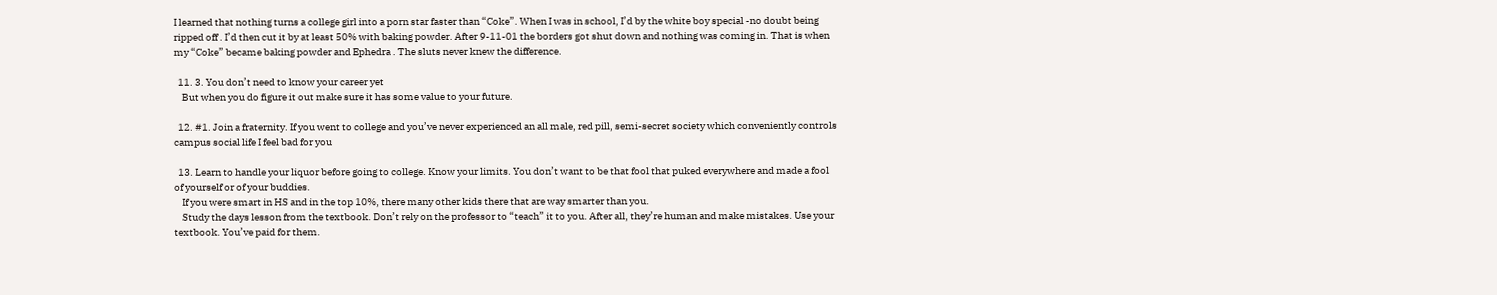I learned that nothing turns a college girl into a porn star faster than “Coke”. When I was in school, I’d by the white boy special -no doubt being ripped off . I’d then cut it by at least 50% with baking powder. After 9-11-01 the borders got shut down and nothing was coming in. That is when my “Coke” became baking powder and Ephedra . The sluts never knew the difference.

  11. 3. You don’t need to know your career yet
    But when you do figure it out make sure it has some value to your future.

  12. #1. Join a fraternity. If you went to college and you’ve never experienced an all male, red pill, semi-secret society which conveniently controls campus social life I feel bad for you

  13. Learn to handle your liquor before going to college. Know your limits. You don’t want to be that fool that puked everywhere and made a fool of yourself or of your buddies.
    If you were smart in HS and in the top 10%, there many other kids there that are way smarter than you.
    Study the days lesson from the textbook. Don’t rely on the professor to “teach” it to you. After all, they’re human and make mistakes. Use your textbook. You’ve paid for them.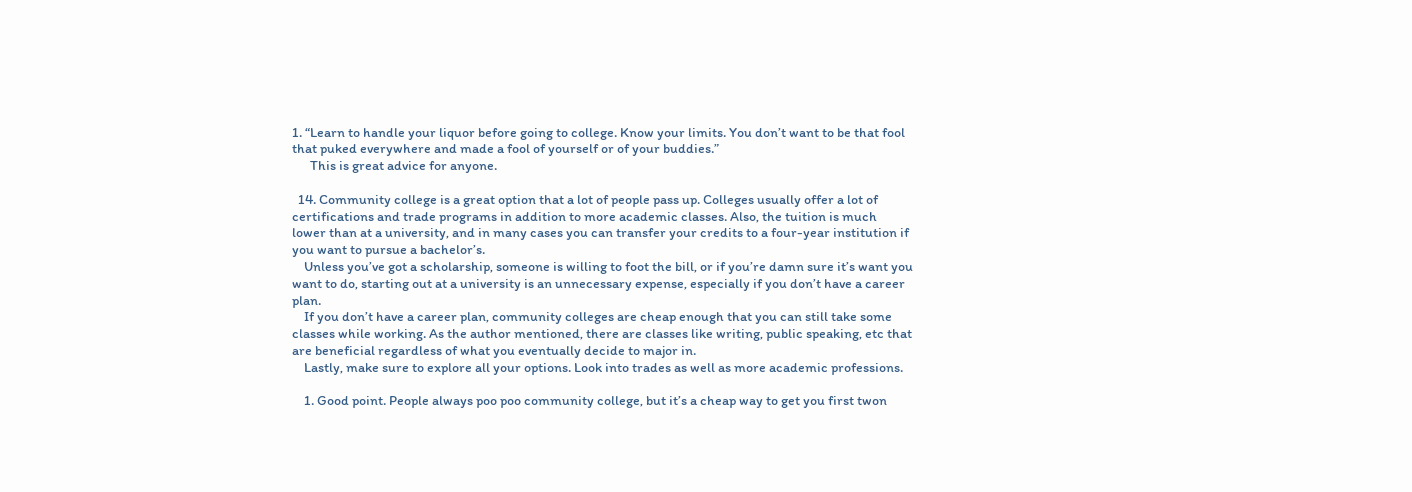1. “Learn to handle your liquor before going to college. Know your limits. You don’t want to be that fool that puked everywhere and made a fool of yourself or of your buddies.”
      This is great advice for anyone.

  14. Community college is a great option that a lot of people pass up. Colleges usually offer a lot of certifications and trade programs in addition to more academic classes. Also, the tuition is much lower than at a university, and in many cases you can transfer your credits to a four-year institution if you want to pursue a bachelor’s.
    Unless you’ve got a scholarship, someone is willing to foot the bill, or if you’re damn sure it’s want you want to do, starting out at a university is an unnecessary expense, especially if you don’t have a career plan.
    If you don’t have a career plan, community colleges are cheap enough that you can still take some classes while working. As the author mentioned, there are classes like writing, public speaking, etc that are beneficial regardless of what you eventually decide to major in.
    Lastly, make sure to explore all your options. Look into trades as well as more academic professions.

    1. Good point. People always poo poo community college, but it’s a cheap way to get you first twon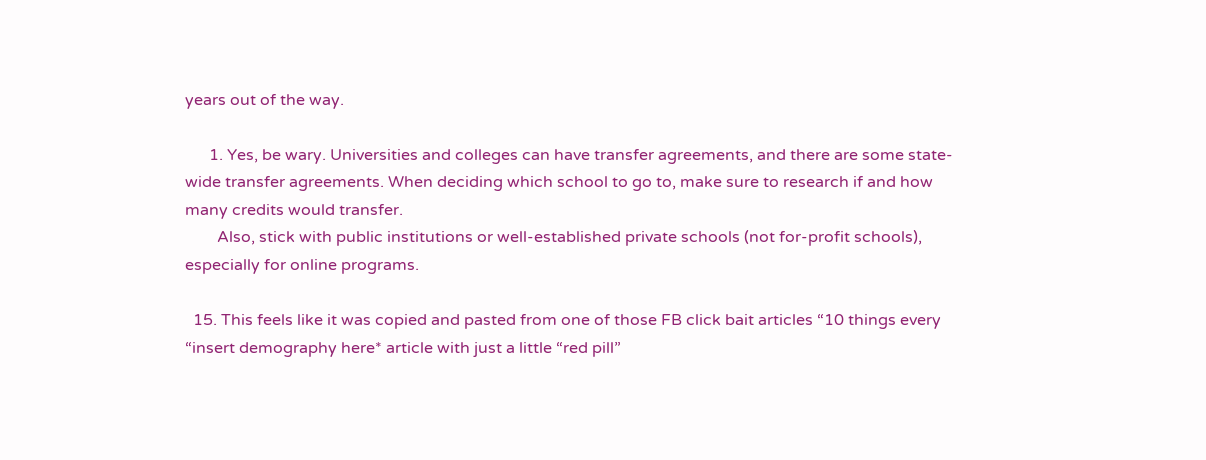years out of the way.

      1. Yes, be wary. Universities and colleges can have transfer agreements, and there are some state-wide transfer agreements. When deciding which school to go to, make sure to research if and how many credits would transfer.
        Also, stick with public institutions or well-established private schools (not for-profit schools), especially for online programs.

  15. This feels like it was copied and pasted from one of those FB click bait articles “10 things every “insert demography here* article with just a little “red pill”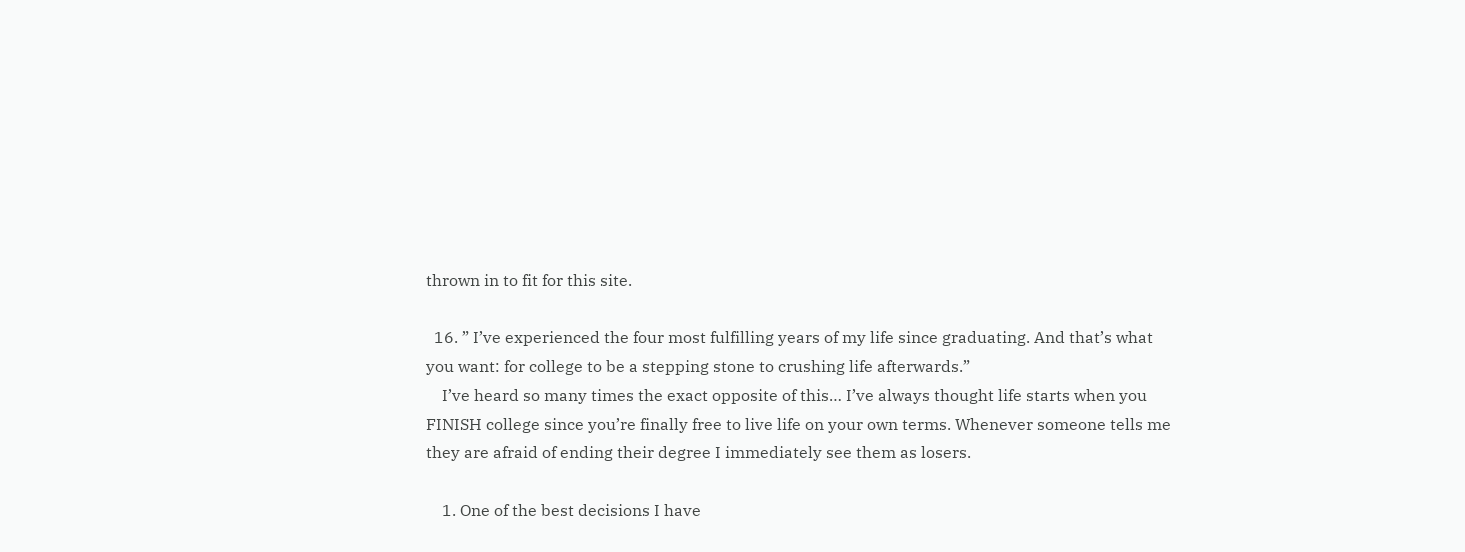thrown in to fit for this site.

  16. ” I’ve experienced the four most fulfilling years of my life since graduating. And that’s what you want: for college to be a stepping stone to crushing life afterwards.”
    I’ve heard so many times the exact opposite of this… I’ve always thought life starts when you FINISH college since you’re finally free to live life on your own terms. Whenever someone tells me they are afraid of ending their degree I immediately see them as losers.

    1. One of the best decisions I have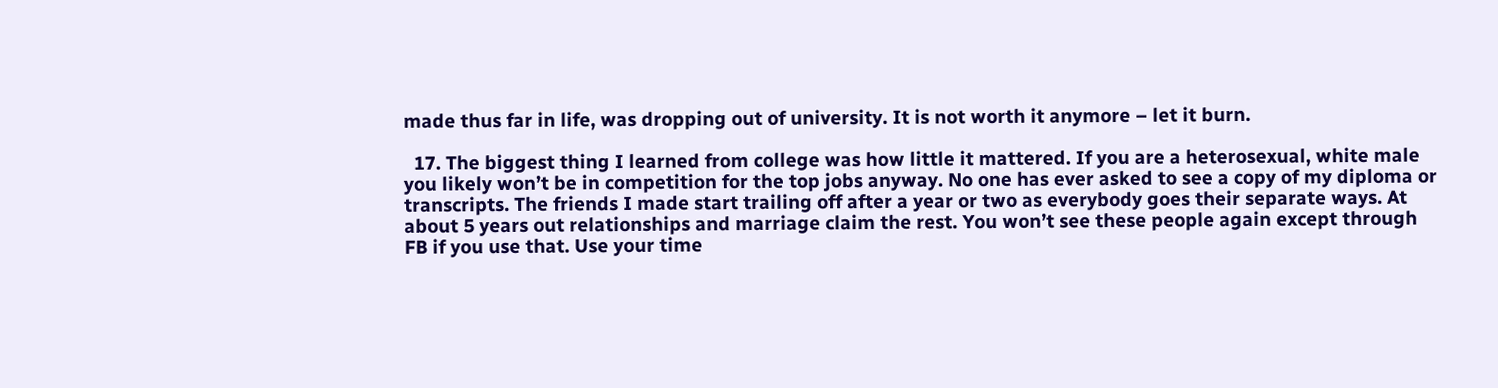made thus far in life, was dropping out of university. It is not worth it anymore – let it burn.

  17. The biggest thing I learned from college was how little it mattered. If you are a heterosexual, white male you likely won’t be in competition for the top jobs anyway. No one has ever asked to see a copy of my diploma or transcripts. The friends I made start trailing off after a year or two as everybody goes their separate ways. At about 5 years out relationships and marriage claim the rest. You won’t see these people again except through FB if you use that. Use your time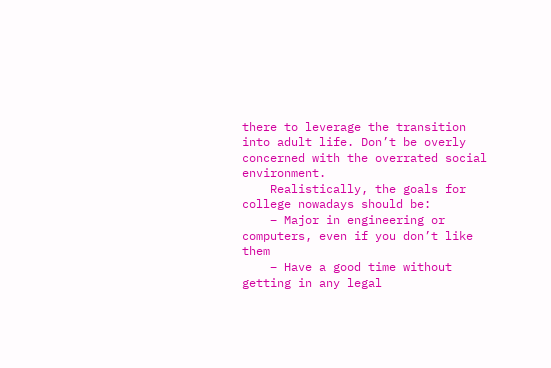there to leverage the transition into adult life. Don’t be overly concerned with the overrated social environment.
    Realistically, the goals for college nowadays should be:
    – Major in engineering or computers, even if you don’t like them
    – Have a good time without getting in any legal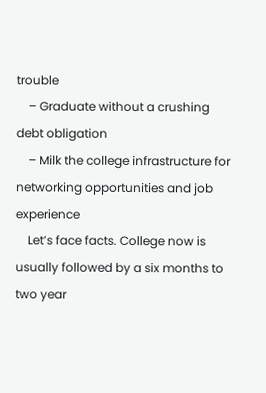trouble
    – Graduate without a crushing debt obligation
    – Milk the college infrastructure for networking opportunities and job experience
    Let’s face facts. College now is usually followed by a six months to two year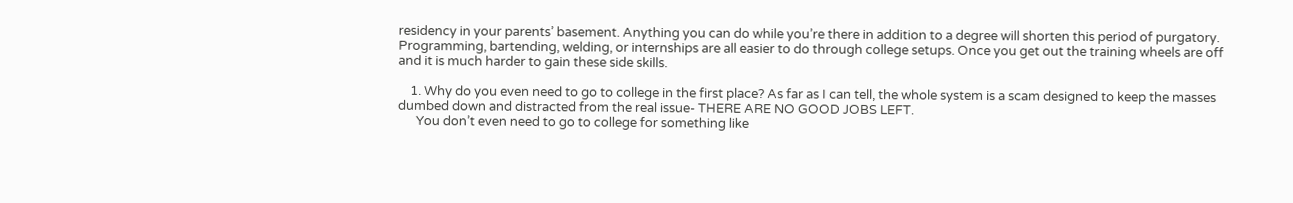residency in your parents’ basement. Anything you can do while you’re there in addition to a degree will shorten this period of purgatory. Programming, bartending, welding, or internships are all easier to do through college setups. Once you get out the training wheels are off and it is much harder to gain these side skills.

    1. Why do you even need to go to college in the first place? As far as I can tell, the whole system is a scam designed to keep the masses dumbed down and distracted from the real issue- THERE ARE NO GOOD JOBS LEFT.
      You don’t even need to go to college for something like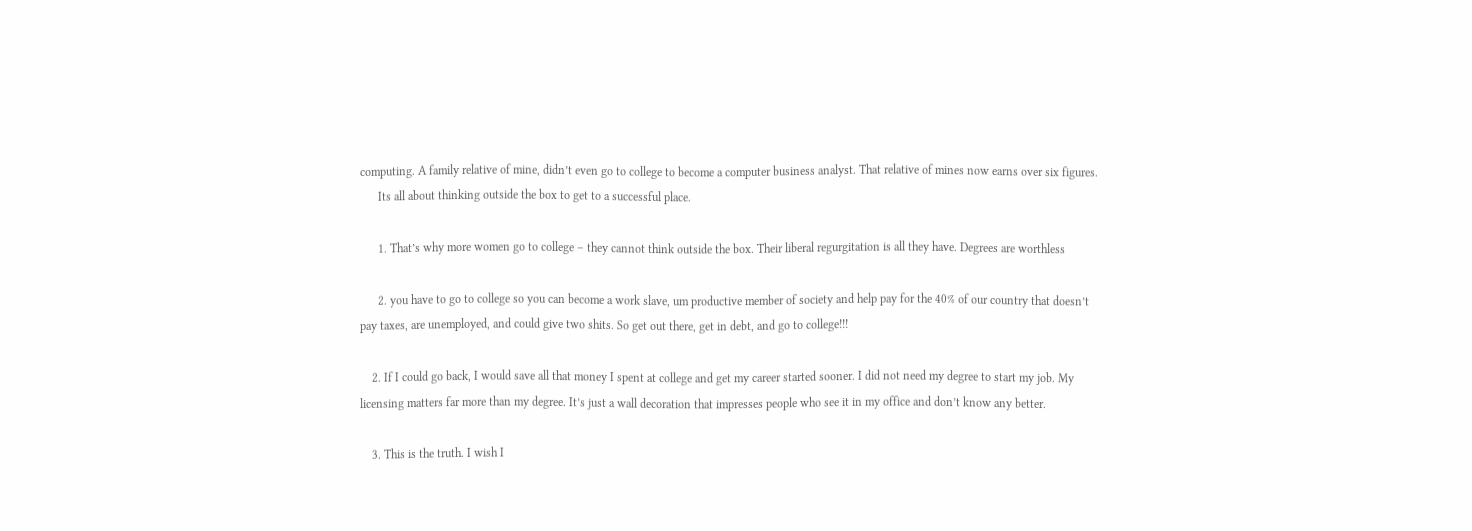computing. A family relative of mine, didn’t even go to college to become a computer business analyst. That relative of mines now earns over six figures.
      Its all about thinking outside the box to get to a successful place.

      1. That’s why more women go to college – they cannot think outside the box. Their liberal regurgitation is all they have. Degrees are worthless

      2. you have to go to college so you can become a work slave, um productive member of society and help pay for the 40% of our country that doesn’t pay taxes, are unemployed, and could give two shits. So get out there, get in debt, and go to college!!!

    2. If I could go back, I would save all that money I spent at college and get my career started sooner. I did not need my degree to start my job. My licensing matters far more than my degree. It’s just a wall decoration that impresses people who see it in my office and don’t know any better.

    3. This is the truth. I wish I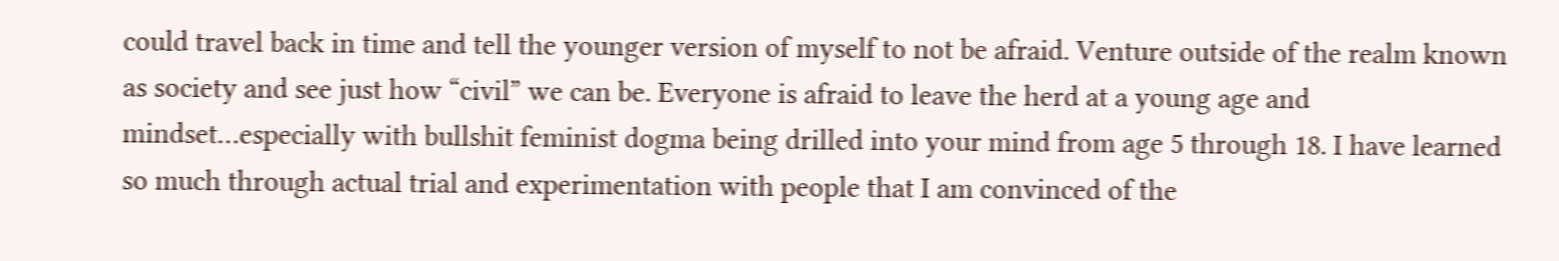could travel back in time and tell the younger version of myself to not be afraid. Venture outside of the realm known as society and see just how “civil” we can be. Everyone is afraid to leave the herd at a young age and mindset…especially with bullshit feminist dogma being drilled into your mind from age 5 through 18. I have learned so much through actual trial and experimentation with people that I am convinced of the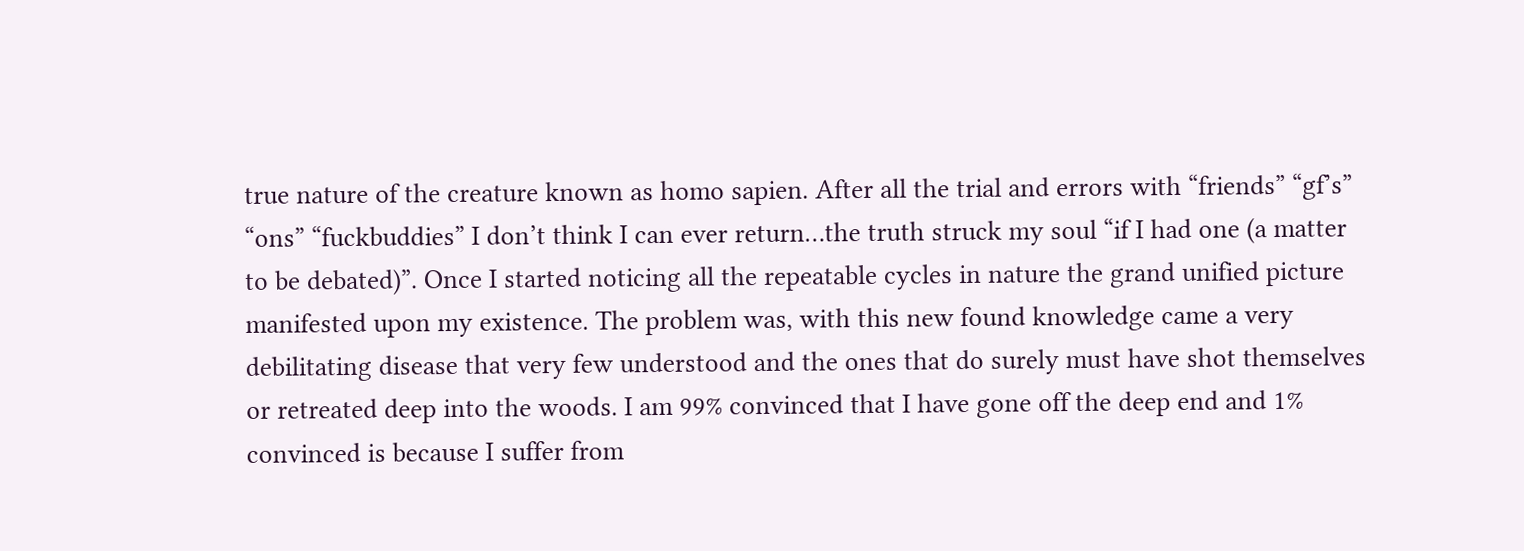true nature of the creature known as homo sapien. After all the trial and errors with “friends” “gf’s” “ons” “fuckbuddies” I don’t think I can ever return…the truth struck my soul “if I had one (a matter to be debated)”. Once I started noticing all the repeatable cycles in nature the grand unified picture manifested upon my existence. The problem was, with this new found knowledge came a very debilitating disease that very few understood and the ones that do surely must have shot themselves or retreated deep into the woods. I am 99% convinced that I have gone off the deep end and 1% convinced is because I suffer from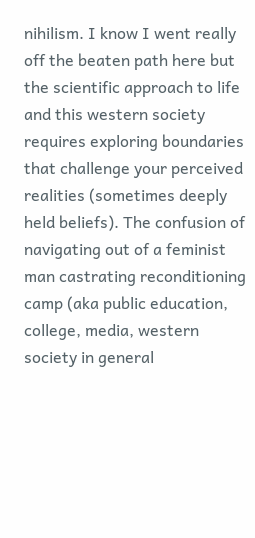nihilism. I know I went really off the beaten path here but the scientific approach to life and this western society requires exploring boundaries that challenge your perceived realities (sometimes deeply held beliefs). The confusion of navigating out of a feminist man castrating reconditioning camp (aka public education, college, media, western society in general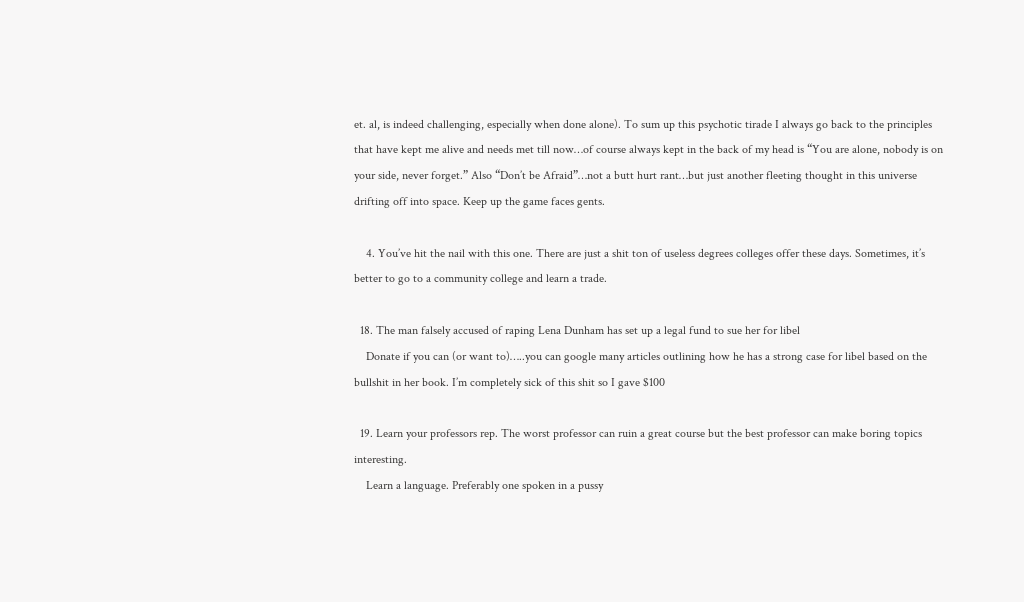et. al, is indeed challenging, especially when done alone). To sum up this psychotic tirade I always go back to the principles that have kept me alive and needs met till now…of course always kept in the back of my head is “You are alone, nobody is on your side, never forget.” Also “Don’t be Afraid”…not a butt hurt rant…but just another fleeting thought in this universe drifting off into space. Keep up the game faces gents.

    4. You’ve hit the nail with this one. There are just a shit ton of useless degrees colleges offer these days. Sometimes, it’s better to go to a community college and learn a trade.

  18. The man falsely accused of raping Lena Dunham has set up a legal fund to sue her for libel
    Donate if you can (or want to)…..you can google many articles outlining how he has a strong case for libel based on the bullshit in her book. I’m completely sick of this shit so I gave $100

  19. Learn your professors rep. The worst professor can ruin a great course but the best professor can make boring topics interesting.
    Learn a language. Preferably one spoken in a pussy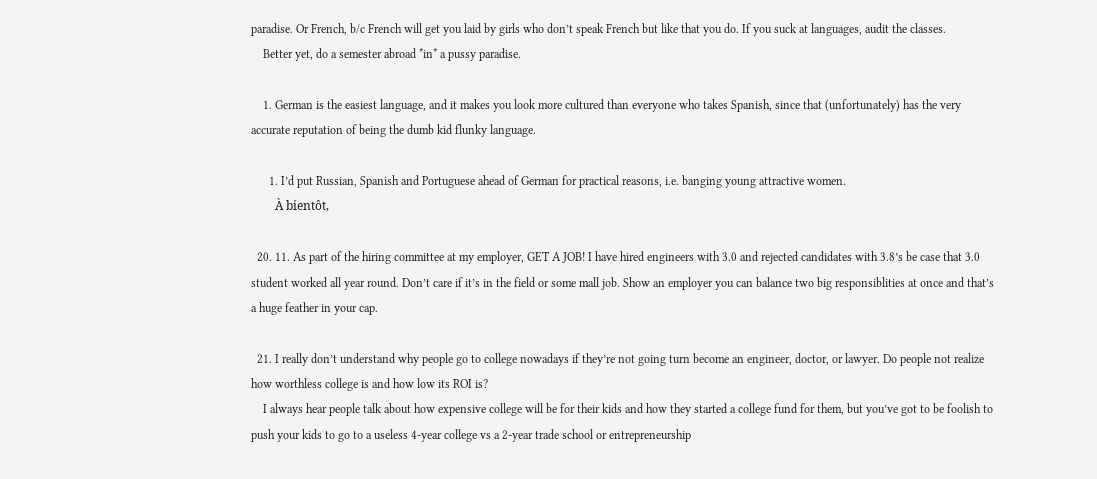paradise. Or French, b/c French will get you laid by girls who don’t speak French but like that you do. If you suck at languages, audit the classes.
    Better yet, do a semester abroad *in* a pussy paradise.

    1. German is the easiest language, and it makes you look more cultured than everyone who takes Spanish, since that (unfortunately) has the very accurate reputation of being the dumb kid flunky language.

      1. I’d put Russian, Spanish and Portuguese ahead of German for practical reasons, i.e. banging young attractive women.
        À bientôt,

  20. 11. As part of the hiring committee at my employer, GET A JOB! I have hired engineers with 3.0 and rejected candidates with 3.8’s be case that 3.0 student worked all year round. Don’t care if it’s in the field or some mall job. Show an employer you can balance two big responsiblities at once and that’s a huge feather in your cap.

  21. I really don’t understand why people go to college nowadays if they’re not going turn become an engineer, doctor, or lawyer. Do people not realize how worthless college is and how low its ROI is?
    I always hear people talk about how expensive college will be for their kids and how they started a college fund for them, but you’ve got to be foolish to push your kids to go to a useless 4-year college vs a 2-year trade school or entrepreneurship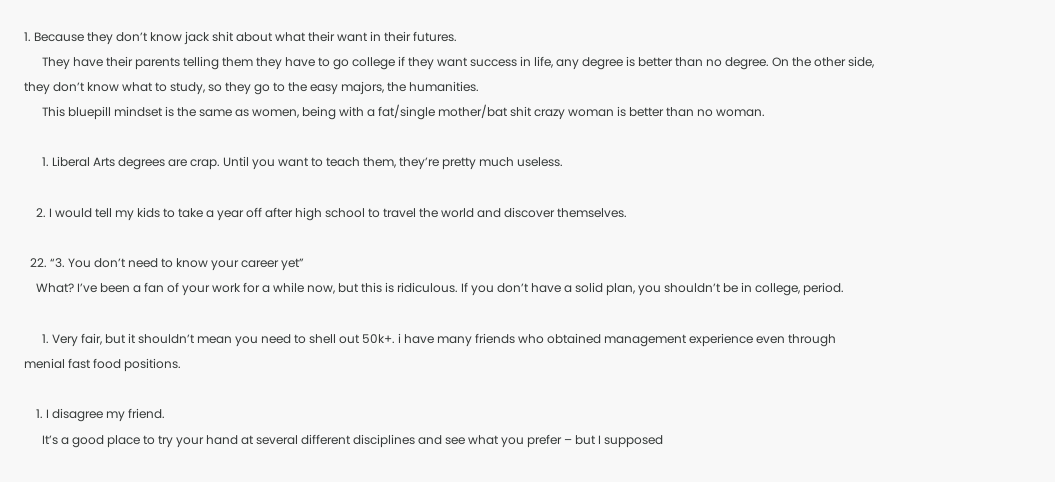1. Because they don’t know jack shit about what their want in their futures.
      They have their parents telling them they have to go college if they want success in life, any degree is better than no degree. On the other side, they don’t know what to study, so they go to the easy majors, the humanities.
      This bluepill mindset is the same as women, being with a fat/single mother/bat shit crazy woman is better than no woman.

      1. Liberal Arts degrees are crap. Until you want to teach them, they’re pretty much useless.

    2. I would tell my kids to take a year off after high school to travel the world and discover themselves.

  22. “3. You don’t need to know your career yet”
    What? I’ve been a fan of your work for a while now, but this is ridiculous. If you don’t have a solid plan, you shouldn’t be in college, period.

      1. Very fair, but it shouldn’t mean you need to shell out 50k+. i have many friends who obtained management experience even through menial fast food positions.

    1. I disagree my friend.
      It’s a good place to try your hand at several different disciplines and see what you prefer – but I supposed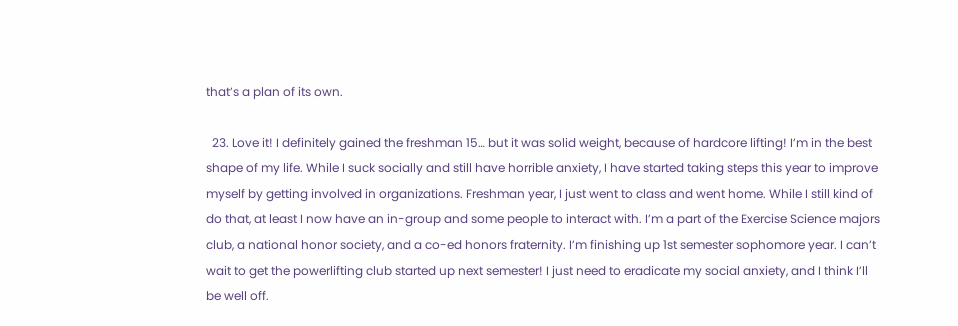that’s a plan of its own.

  23. Love it! I definitely gained the freshman 15… but it was solid weight, because of hardcore lifting! I’m in the best shape of my life. While I suck socially and still have horrible anxiety, I have started taking steps this year to improve myself by getting involved in organizations. Freshman year, I just went to class and went home. While I still kind of do that, at least I now have an in-group and some people to interact with. I’m a part of the Exercise Science majors club, a national honor society, and a co-ed honors fraternity. I’m finishing up 1st semester sophomore year. I can’t wait to get the powerlifting club started up next semester! I just need to eradicate my social anxiety, and I think I’ll be well off.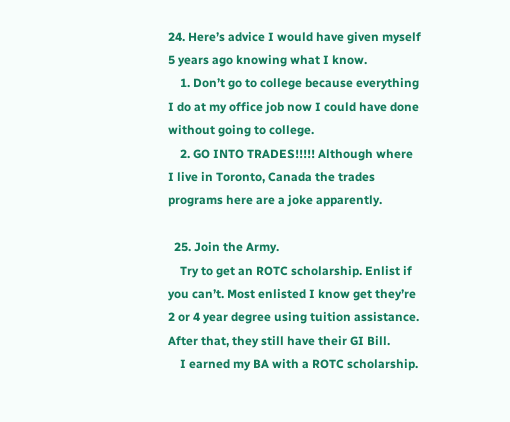24. Here’s advice I would have given myself 5 years ago knowing what I know.
    1. Don’t go to college because everything I do at my office job now I could have done without going to college.
    2. GO INTO TRADES!!!!! Although where I live in Toronto, Canada the trades programs here are a joke apparently.

  25. Join the Army.
    Try to get an ROTC scholarship. Enlist if you can’t. Most enlisted I know get they’re 2 or 4 year degree using tuition assistance. After that, they still have their GI Bill.
    I earned my BA with a ROTC scholarship.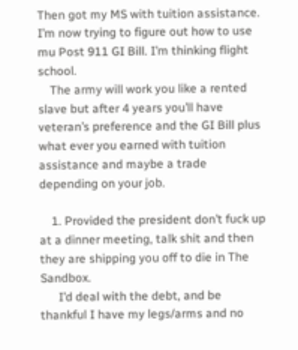Then got my MS with tuition assistance. I’m now trying to figure out how to use mu Post 911 GI Bill. I’m thinking flight school.
    The army will work you like a rented slave but after 4 years you’ll have veteran’s preference and the GI Bill plus what ever you earned with tuition assistance and maybe a trade depending on your job.

    1. Provided the president don’t fuck up at a dinner meeting, talk shit and then they are shipping you off to die in The Sandbox.
      I’d deal with the debt, and be thankful I have my legs/arms and no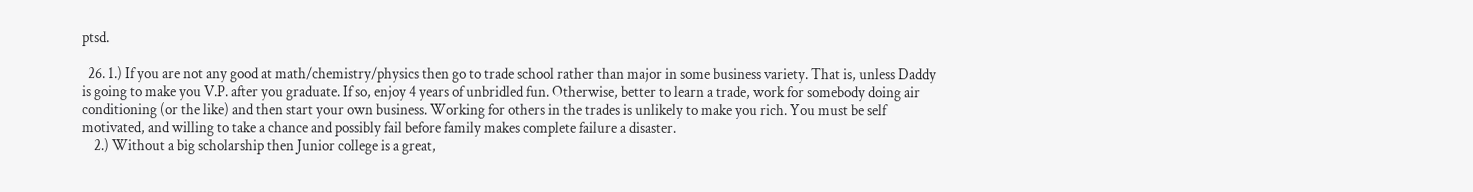ptsd.

  26. 1.) If you are not any good at math/chemistry/physics then go to trade school rather than major in some business variety. That is, unless Daddy is going to make you V.P. after you graduate. If so, enjoy 4 years of unbridled fun. Otherwise, better to learn a trade, work for somebody doing air conditioning (or the like) and then start your own business. Working for others in the trades is unlikely to make you rich. You must be self motivated, and willing to take a chance and possibly fail before family makes complete failure a disaster.
    2.) Without a big scholarship then Junior college is a great,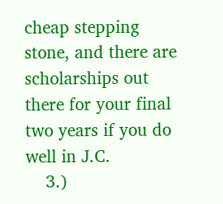cheap stepping stone, and there are scholarships out there for your final two years if you do well in J.C.
    3.)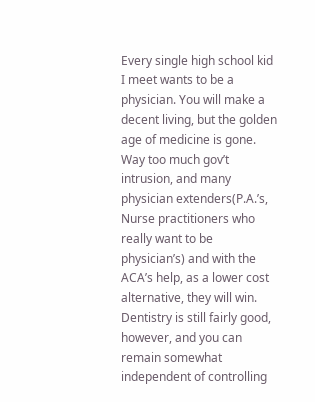Every single high school kid I meet wants to be a physician. You will make a decent living, but the golden age of medicine is gone. Way too much gov’t intrusion, and many physician extenders(P.A.’s, Nurse practitioners who really want to be physician’s) and with the ACA’s help, as a lower cost alternative, they will win. Dentistry is still fairly good, however, and you can remain somewhat independent of controlling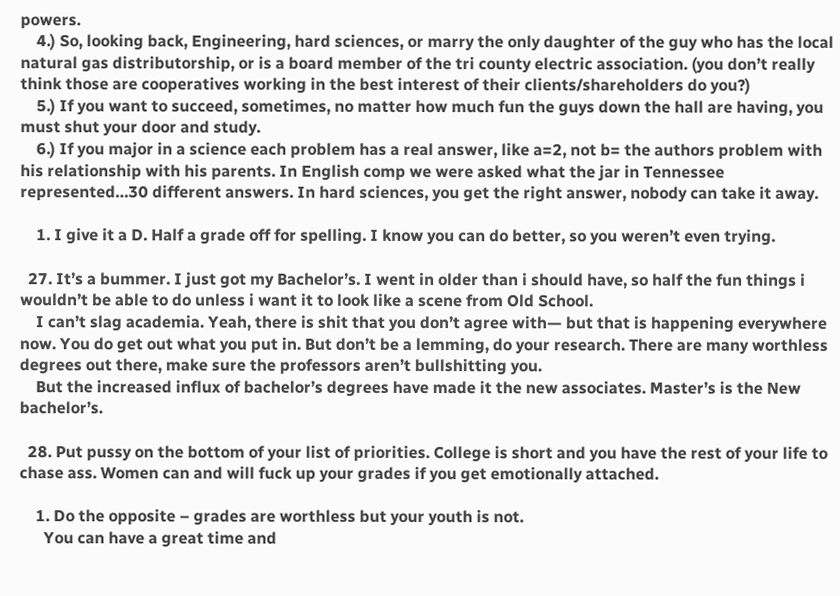powers.
    4.) So, looking back, Engineering, hard sciences, or marry the only daughter of the guy who has the local natural gas distributorship, or is a board member of the tri county electric association. (you don’t really think those are cooperatives working in the best interest of their clients/shareholders do you?)
    5.) If you want to succeed, sometimes, no matter how much fun the guys down the hall are having, you must shut your door and study.
    6.) If you major in a science each problem has a real answer, like a=2, not b= the authors problem with his relationship with his parents. In English comp we were asked what the jar in Tennessee represented…30 different answers. In hard sciences, you get the right answer, nobody can take it away.

    1. I give it a D. Half a grade off for spelling. I know you can do better, so you weren’t even trying.

  27. It’s a bummer. I just got my Bachelor’s. I went in older than i should have, so half the fun things i wouldn’t be able to do unless i want it to look like a scene from Old School.
    I can’t slag academia. Yeah, there is shit that you don’t agree with— but that is happening everywhere now. You do get out what you put in. But don’t be a lemming, do your research. There are many worthless degrees out there, make sure the professors aren’t bullshitting you.
    But the increased influx of bachelor’s degrees have made it the new associates. Master’s is the New bachelor’s.

  28. Put pussy on the bottom of your list of priorities. College is short and you have the rest of your life to chase ass. Women can and will fuck up your grades if you get emotionally attached.

    1. Do the opposite – grades are worthless but your youth is not.
      You can have a great time and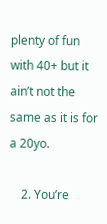plenty of fun with 40+ but it ain’t not the same as it is for a 20yo.

    2. You’re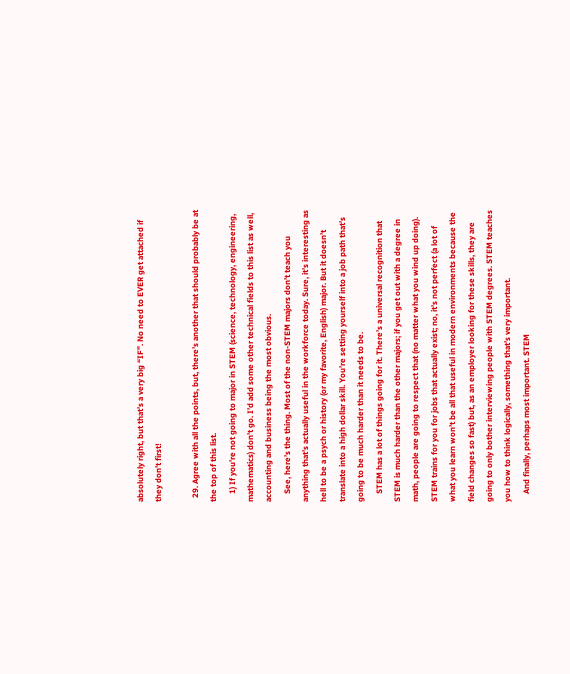absolutely right, but that’s a very big “IF”. No need to EVER get attached if they don’t first!

  29. Agree with all the points, but, there’s another that should probably be at the top of this list.
    1) If you’re not going to major in STEM (science, technology, engineering, mathematics) don’t go. I’d add some other technical fields to this list as well, accounting and business being the most obvious.
    See, here’s the thing. Most of the non-STEM majors don’t teach you anything that’s actually useful in the workforce today. Sure, it’s interesting as hell to be a psych or history (or my favorite, English) major. But it doesn’t translate into a high dollar skill. You’re setting yourself into a job path that’s going to be much harder than it needs to be.
    STEM has a lot of things going for it. There’s a universal recognition that STEM is much harder than the other majors; if you get out with a degree in math, people are going to respect that (no matter what you wind up doing). STEM trains for you for jobs that actually exist; no, it’s not perfect (a lot of what you learn won’t be all that useful in modern environments because the field changes so fast) but, as an employer looking for these skills, they are going to only bother interviewing people with STEM degrees. STEM teaches you how to think logically, something that’s very important.
    And finally, perhaps most important. STEM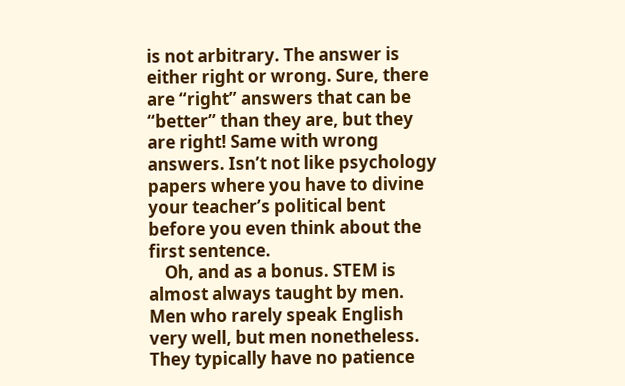is not arbitrary. The answer is either right or wrong. Sure, there are “right” answers that can be “better” than they are, but they are right! Same with wrong answers. Isn’t not like psychology papers where you have to divine your teacher’s political bent before you even think about the first sentence.
    Oh, and as a bonus. STEM is almost always taught by men. Men who rarely speak English very well, but men nonetheless. They typically have no patience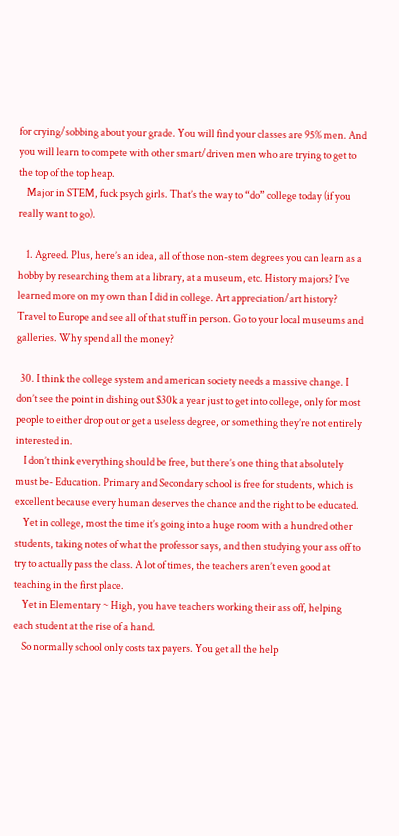for crying/sobbing about your grade. You will find your classes are 95% men. And you will learn to compete with other smart/driven men who are trying to get to the top of the top heap.
    Major in STEM, fuck psych girls. That’s the way to “do” college today (if you really want to go).

    1. Agreed. Plus, here’s an idea, all of those non-stem degrees you can learn as a hobby by researching them at a library, at a museum, etc. History majors? I’ve learned more on my own than I did in college. Art appreciation/art history? Travel to Europe and see all of that stuff in person. Go to your local museums and galleries. Why spend all the money?

  30. I think the college system and american society needs a massive change. I don’t see the point in dishing out $30k a year just to get into college, only for most people to either drop out or get a useless degree, or something they’re not entirely interested in.
    I don’t think everything should be free, but there’s one thing that absolutely must be- Education. Primary and Secondary school is free for students, which is excellent because every human deserves the chance and the right to be educated.
    Yet in college, most the time it’s going into a huge room with a hundred other students, taking notes of what the professor says, and then studying your ass off to try to actually pass the class. A lot of times, the teachers aren’t even good at teaching in the first place.
    Yet in Elementary ~ High, you have teachers working their ass off, helping each student at the rise of a hand.
    So normally school only costs tax payers. You get all the help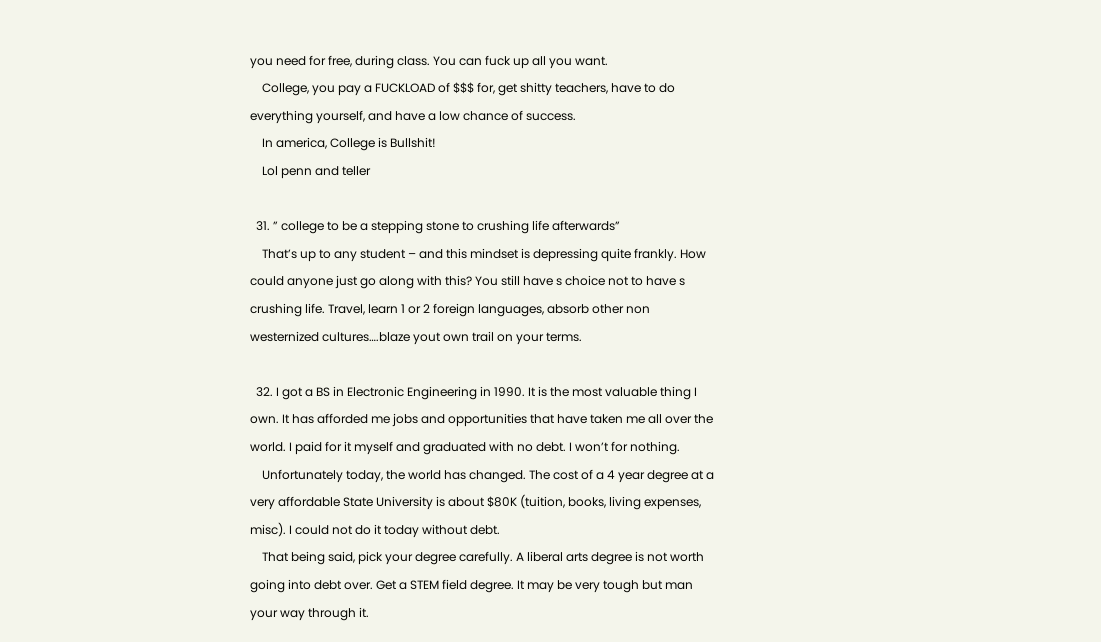you need for free, during class. You can fuck up all you want.
    College, you pay a FUCKLOAD of $$$ for, get shitty teachers, have to do everything yourself, and have a low chance of success.
    In america, College is Bullshit!
    Lol penn and teller

  31. ” college to be a stepping stone to crushing life afterwards”
    That’s up to any student – and this mindset is depressing quite frankly. How could anyone just go along with this? You still have s choice not to have s crushing life. Travel, learn 1 or 2 foreign languages, absorb other non westernized cultures….blaze yout own trail on your terms.

  32. I got a BS in Electronic Engineering in 1990. It is the most valuable thing I own. It has afforded me jobs and opportunities that have taken me all over the world. I paid for it myself and graduated with no debt. I won’t for nothing.
    Unfortunately today, the world has changed. The cost of a 4 year degree at a very affordable State University is about $80K (tuition, books, living expenses, misc). I could not do it today without debt.
    That being said, pick your degree carefully. A liberal arts degree is not worth going into debt over. Get a STEM field degree. It may be very tough but man your way through it.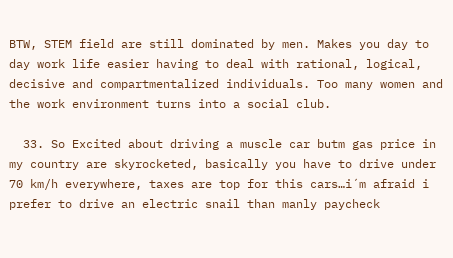BTW, STEM field are still dominated by men. Makes you day to day work life easier having to deal with rational, logical, decisive and compartmentalized individuals. Too many women and the work environment turns into a social club.

  33. So Excited about driving a muscle car butm gas price in my country are skyrocketed, basically you have to drive under 70 km/h everywhere, taxes are top for this cars…i´m afraid i prefer to drive an electric snail than manly paycheck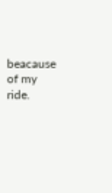beacause of my ride.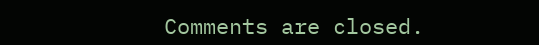Comments are closed.